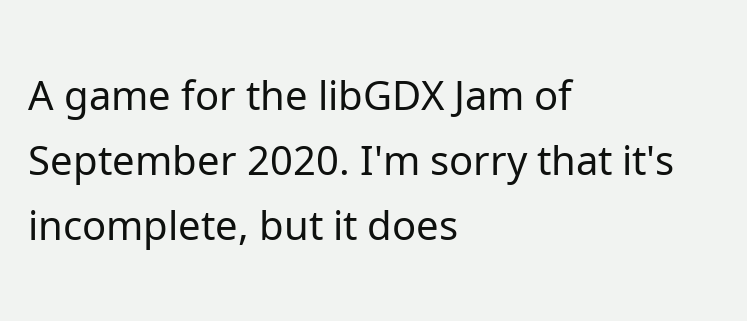A game for the libGDX Jam of September 2020. I'm sorry that it's incomplete, but it does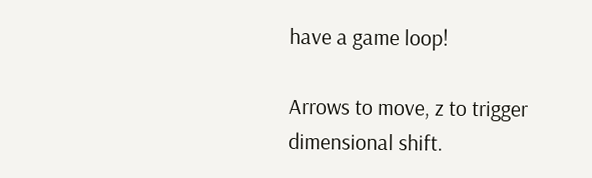have a game loop!

Arrows to move, z to trigger dimensional shift.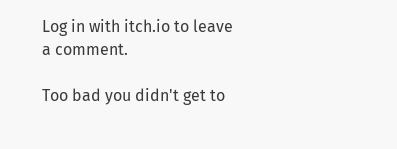Log in with itch.io to leave a comment.

Too bad you didn't get to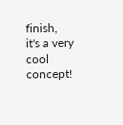finish, it's a very cool concept!